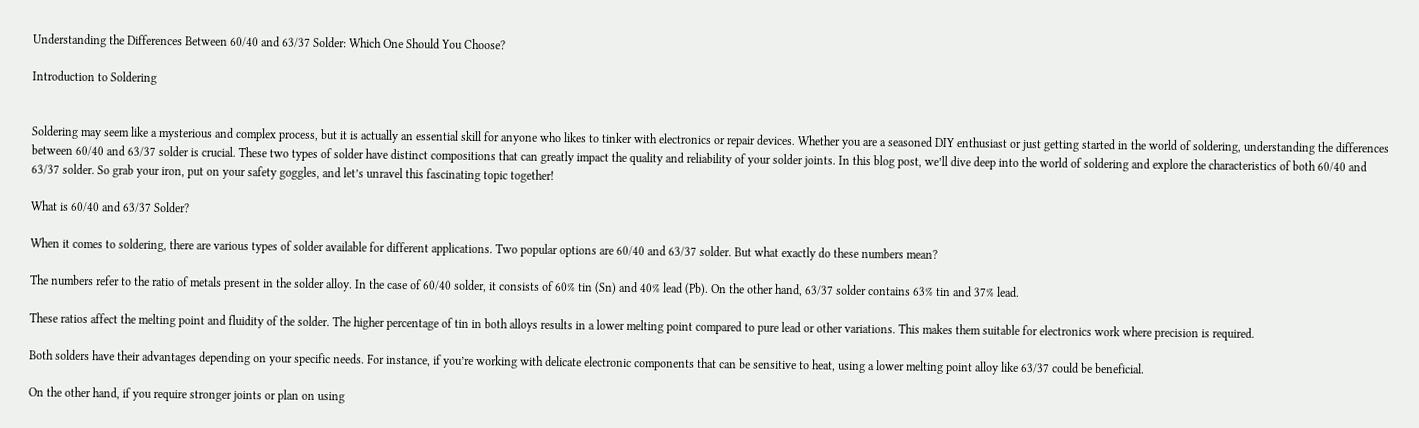Understanding the Differences Between 60/40 and 63/37 Solder: Which One Should You Choose?

Introduction to Soldering


Soldering may seem like a mysterious and complex process, but it is actually an essential skill for anyone who likes to tinker with electronics or repair devices. Whether you are a seasoned DIY enthusiast or just getting started in the world of soldering, understanding the differences between 60/40 and 63/37 solder is crucial. These two types of solder have distinct compositions that can greatly impact the quality and reliability of your solder joints. In this blog post, we’ll dive deep into the world of soldering and explore the characteristics of both 60/40 and 63/37 solder. So grab your iron, put on your safety goggles, and let’s unravel this fascinating topic together!

What is 60/40 and 63/37 Solder?

When it comes to soldering, there are various types of solder available for different applications. Two popular options are 60/40 and 63/37 solder. But what exactly do these numbers mean?

The numbers refer to the ratio of metals present in the solder alloy. In the case of 60/40 solder, it consists of 60% tin (Sn) and 40% lead (Pb). On the other hand, 63/37 solder contains 63% tin and 37% lead.

These ratios affect the melting point and fluidity of the solder. The higher percentage of tin in both alloys results in a lower melting point compared to pure lead or other variations. This makes them suitable for electronics work where precision is required.

Both solders have their advantages depending on your specific needs. For instance, if you’re working with delicate electronic components that can be sensitive to heat, using a lower melting point alloy like 63/37 could be beneficial.

On the other hand, if you require stronger joints or plan on using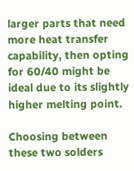larger parts that need more heat transfer capability, then opting for 60/40 might be ideal due to its slightly higher melting point.

Choosing between these two solders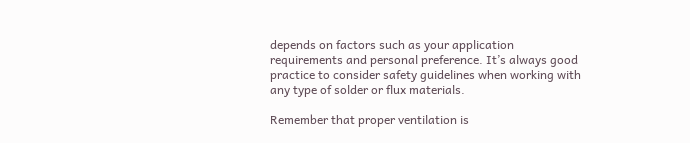depends on factors such as your application requirements and personal preference. It’s always good practice to consider safety guidelines when working with any type of solder or flux materials.

Remember that proper ventilation is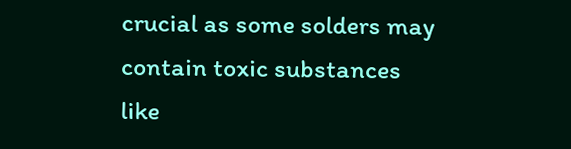crucial as some solders may contain toxic substances like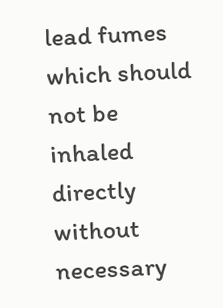lead fumes which should not be inhaled directly without necessary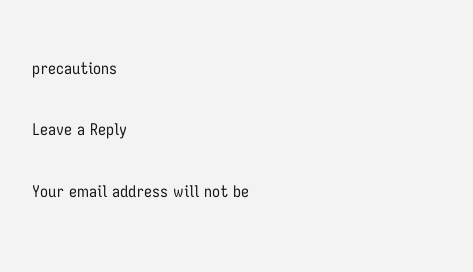precautions

Leave a Reply

Your email address will not be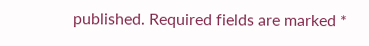published. Required fields are marked *